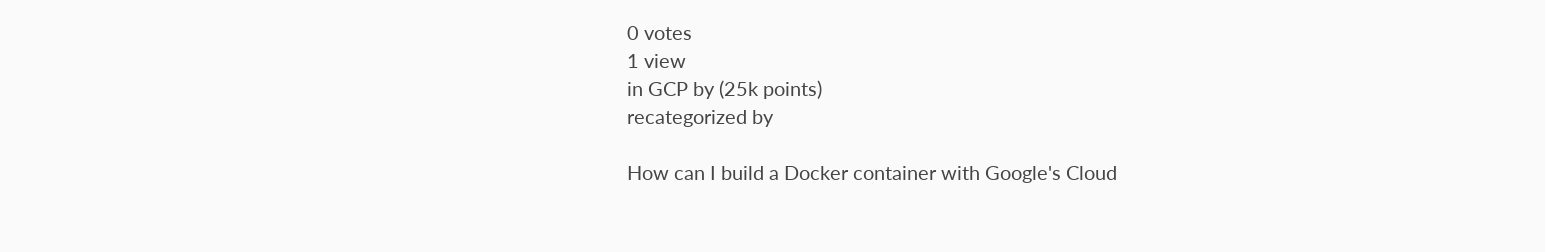0 votes
1 view
in GCP by (25k points)
recategorized by

How can I build a Docker container with Google's Cloud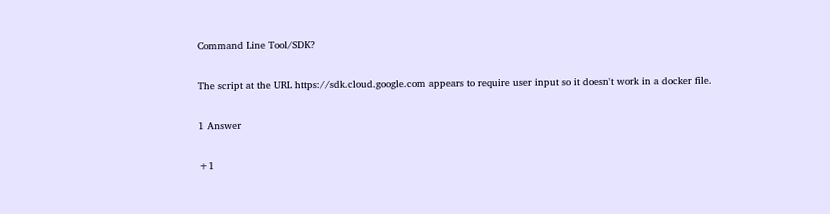Command Line Tool/SDK?

The script at the URL https://sdk.cloud.google.com appears to require user input so it doesn't work in a docker file.

1 Answer

+1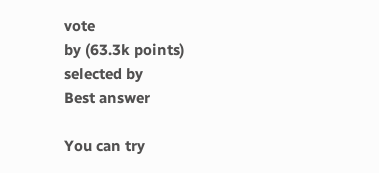vote
by (63.3k points)
selected by
Best answer

You can try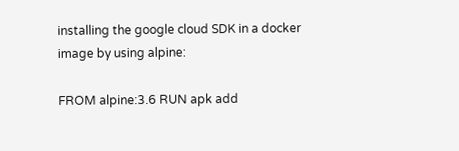installing the google cloud SDK in a docker image by using alpine:

FROM alpine:3.6 RUN apk add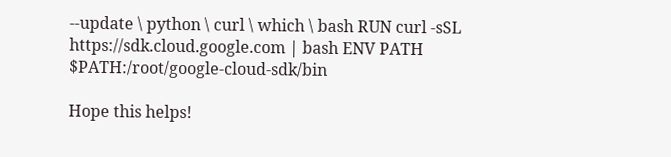--update \ python \ curl \ which \ bash RUN curl -sSL https://sdk.cloud.google.com | bash ENV PATH $PATH:/root/google-cloud-sdk/bin

Hope this helps!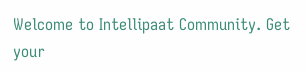Welcome to Intellipaat Community. Get your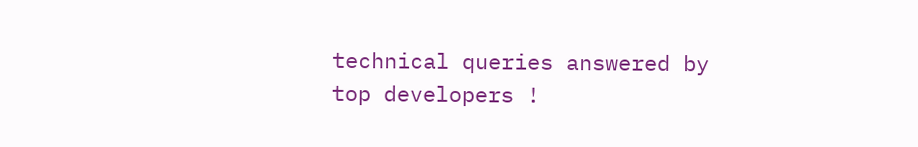technical queries answered by top developers !